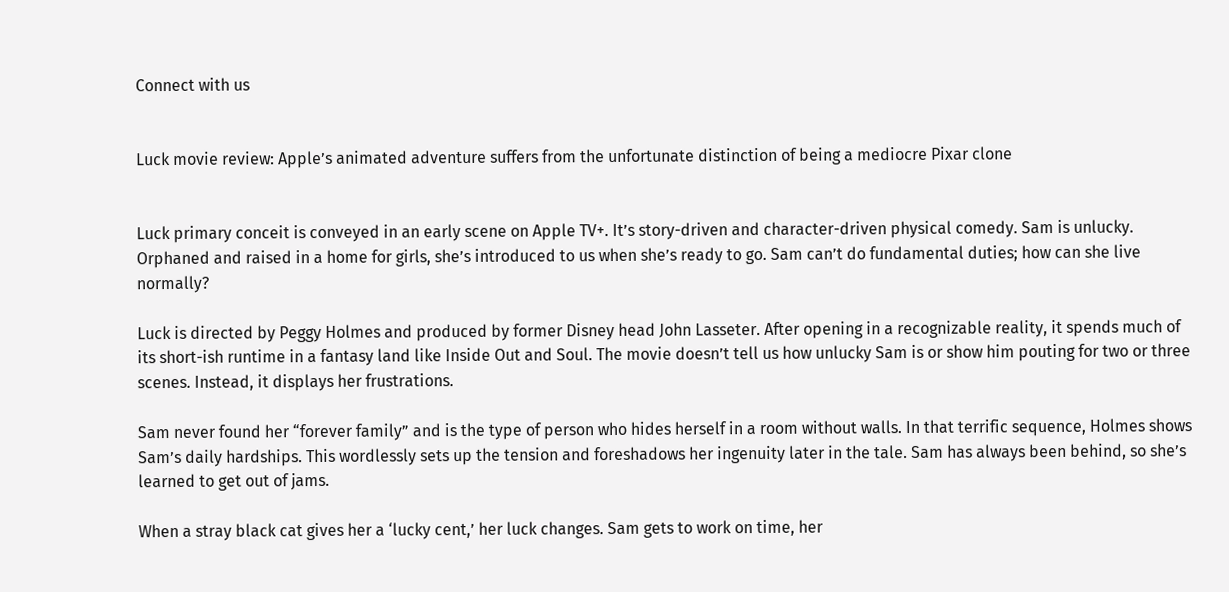Connect with us


Luck movie review: Apple’s animated adventure suffers from the unfortunate distinction of being a mediocre Pixar clone


Luck primary conceit is conveyed in an early scene on Apple TV+. It’s story-driven and character-driven physical comedy. Sam is unlucky. Orphaned and raised in a home for girls, she’s introduced to us when she’s ready to go. Sam can’t do fundamental duties; how can she live normally?

Luck is directed by Peggy Holmes and produced by former Disney head John Lasseter. After opening in a recognizable reality, it spends much of its short-ish runtime in a fantasy land like Inside Out and Soul. The movie doesn’t tell us how unlucky Sam is or show him pouting for two or three scenes. Instead, it displays her frustrations.

Sam never found her “forever family” and is the type of person who hides herself in a room without walls. In that terrific sequence, Holmes shows Sam’s daily hardships. This wordlessly sets up the tension and foreshadows her ingenuity later in the tale. Sam has always been behind, so she’s learned to get out of jams.

When a stray black cat gives her a ‘lucky cent,’ her luck changes. Sam gets to work on time, her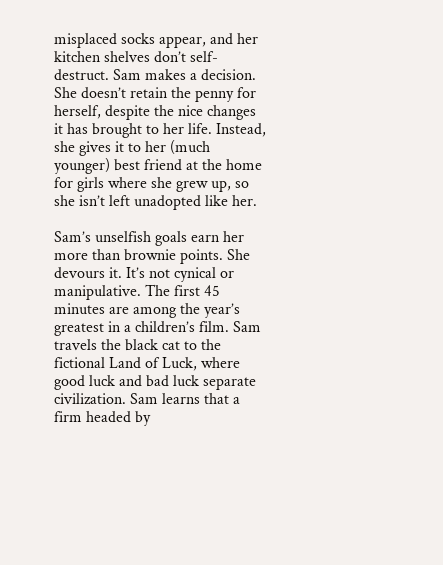misplaced socks appear, and her kitchen shelves don’t self-destruct. Sam makes a decision. She doesn’t retain the penny for herself, despite the nice changes it has brought to her life. Instead, she gives it to her (much younger) best friend at the home for girls where she grew up, so she isn’t left unadopted like her.

Sam’s unselfish goals earn her more than brownie points. She devours it. It’s not cynical or manipulative. The first 45 minutes are among the year’s greatest in a children’s film. Sam travels the black cat to the fictional Land of Luck, where good luck and bad luck separate civilization. Sam learns that a firm headed by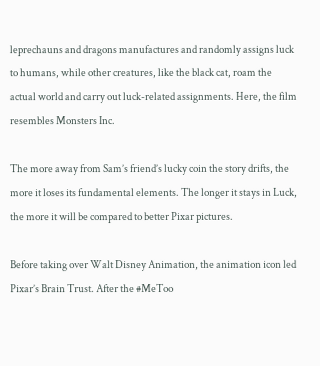leprechauns and dragons manufactures and randomly assigns luck to humans, while other creatures, like the black cat, roam the actual world and carry out luck-related assignments. Here, the film resembles Monsters Inc.

The more away from Sam’s friend’s lucky coin the story drifts, the more it loses its fundamental elements. The longer it stays in Luck, the more it will be compared to better Pixar pictures.

Before taking over Walt Disney Animation, the animation icon led Pixar’s Brain Trust. After the #MeToo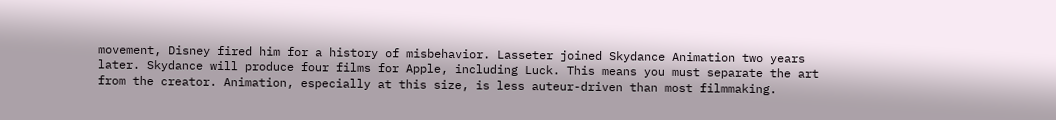movement, Disney fired him for a history of misbehavior. Lasseter joined Skydance Animation two years later. Skydance will produce four films for Apple, including Luck. This means you must separate the art from the creator. Animation, especially at this size, is less auteur-driven than most filmmaking.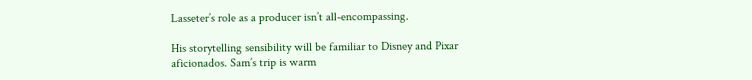Lasseter’s role as a producer isn’t all-encompassing.

His storytelling sensibility will be familiar to Disney and Pixar aficionados. Sam’s trip is warm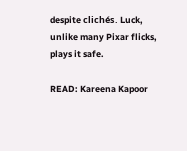despite clichés. Luck, unlike many Pixar flicks, plays it safe.

READ: Kareena Kapoor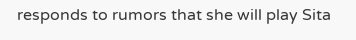responds to rumors that she will play Sita